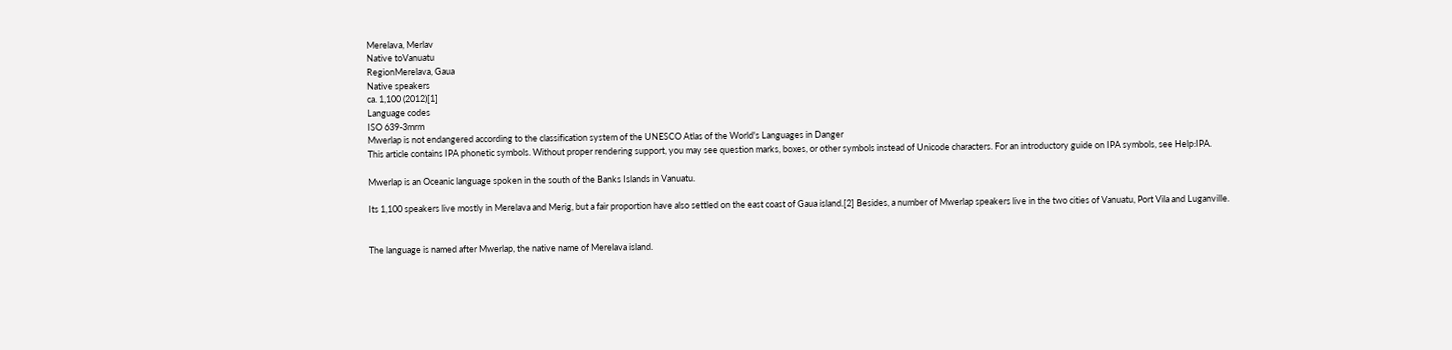Merelava, Merlav
Native toVanuatu
RegionMerelava, Gaua
Native speakers
ca. 1,100 (2012)[1]
Language codes
ISO 639-3mrm
Mwerlap is not endangered according to the classification system of the UNESCO Atlas of the World's Languages in Danger
This article contains IPA phonetic symbols. Without proper rendering support, you may see question marks, boxes, or other symbols instead of Unicode characters. For an introductory guide on IPA symbols, see Help:IPA.

Mwerlap is an Oceanic language spoken in the south of the Banks Islands in Vanuatu.

Its 1,100 speakers live mostly in Merelava and Merig, but a fair proportion have also settled on the east coast of Gaua island.[2] Besides, a number of Mwerlap speakers live in the two cities of Vanuatu, Port Vila and Luganville.


The language is named after Mwerlap, the native name of Merelava island.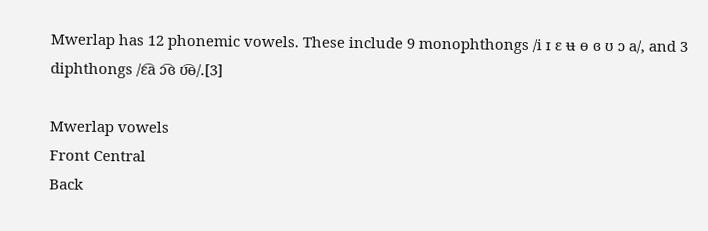Mwerlap has 12 phonemic vowels. These include 9 monophthongs /i ɪ ɛ ʉ ɵ ɞ ʊ ɔ a/, and 3 diphthongs /ɛ͡a ɔ͡ɞ ʊ͡ɵ/.[3]

Mwerlap vowels
Front Central
Back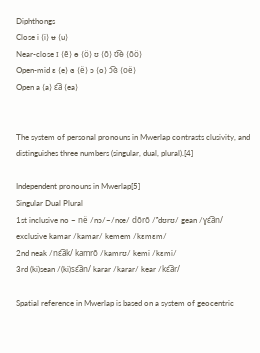Diphthongs
Close i ⟨i⟩ ʉ ⟨u⟩
Near-close ɪ ⟨ē⟩ ɵ ⟨ö⟩ ʊ ⟨ō⟩ ʊ͡ɵ ⟨ōö⟩
Open-mid ɛ ⟨e⟩ ɞ ⟨ë⟩ ɔ ⟨o⟩ ɔ͡ɞ ⟨oë⟩
Open a ⟨a⟩ ɛ͡a ⟨ea⟩


The system of personal pronouns in Mwerlap contrasts clusivity, and distinguishes three numbers (singular, dual, plural).[4]

Independent pronouns in Mwerlap[5]
Singular Dual Plural
1st inclusive no ~ në /nɔ/~/nœ/ dōrō /ⁿdʊrʊ/ gean /ɣɛ͡an/
exclusive kamar /kamar/ kemem /kɛmɛm/
2nd neak /nɛ͡ak/ kamrō /kamrʊ/ kemi /kɛmi/
3rd (ki)sean /(ki)sɛ͡an/ karar /karar/ kear /kɛ͡ar/

Spatial reference in Mwerlap is based on a system of geocentric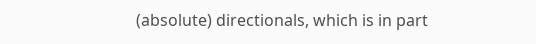(absolute) directionals, which is in part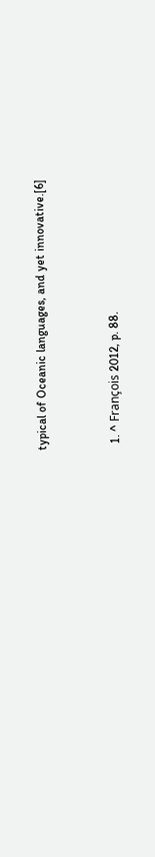typical of Oceanic languages, and yet innovative.[6]


  1. ^ François 2012, p. 88.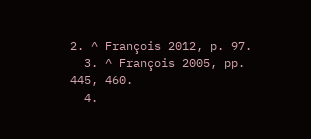2. ^ François 2012, p. 97.
  3. ^ François 2005, pp. 445, 460.
  4.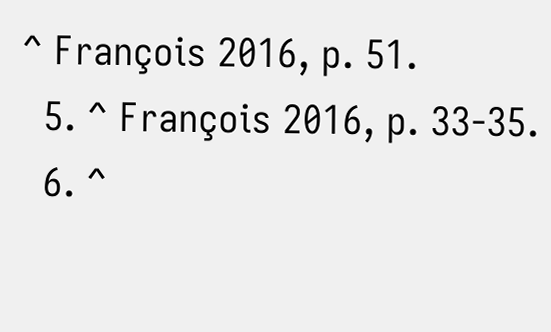^ François 2016, p. 51.
  5. ^ François 2016, p. 33-35.
  6. ^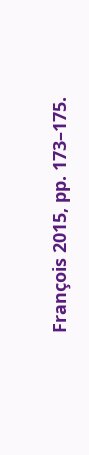François 2015, pp. 173–175.